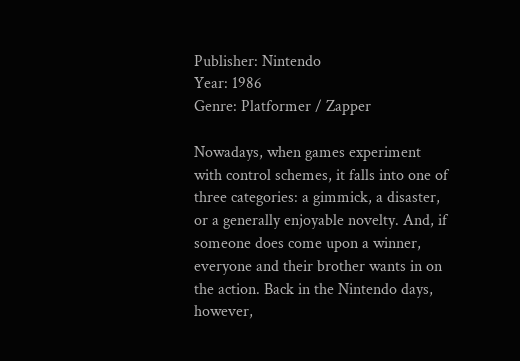Publisher: Nintendo
Year: 1986
Genre: Platformer / Zapper

Nowadays, when games experiment with control schemes, it falls into one of three categories: a gimmick, a disaster, or a generally enjoyable novelty. And, if someone does come upon a winner, everyone and their brother wants in on the action. Back in the Nintendo days, however,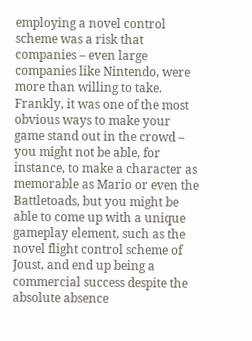employing a novel control scheme was a risk that companies – even large companies like Nintendo, were more than willing to take. Frankly, it was one of the most obvious ways to make your game stand out in the crowd – you might not be able, for instance, to make a character as memorable as Mario or even the Battletoads, but you might be able to come up with a unique gameplay element, such as the novel flight control scheme of Joust, and end up being a commercial success despite the absolute absence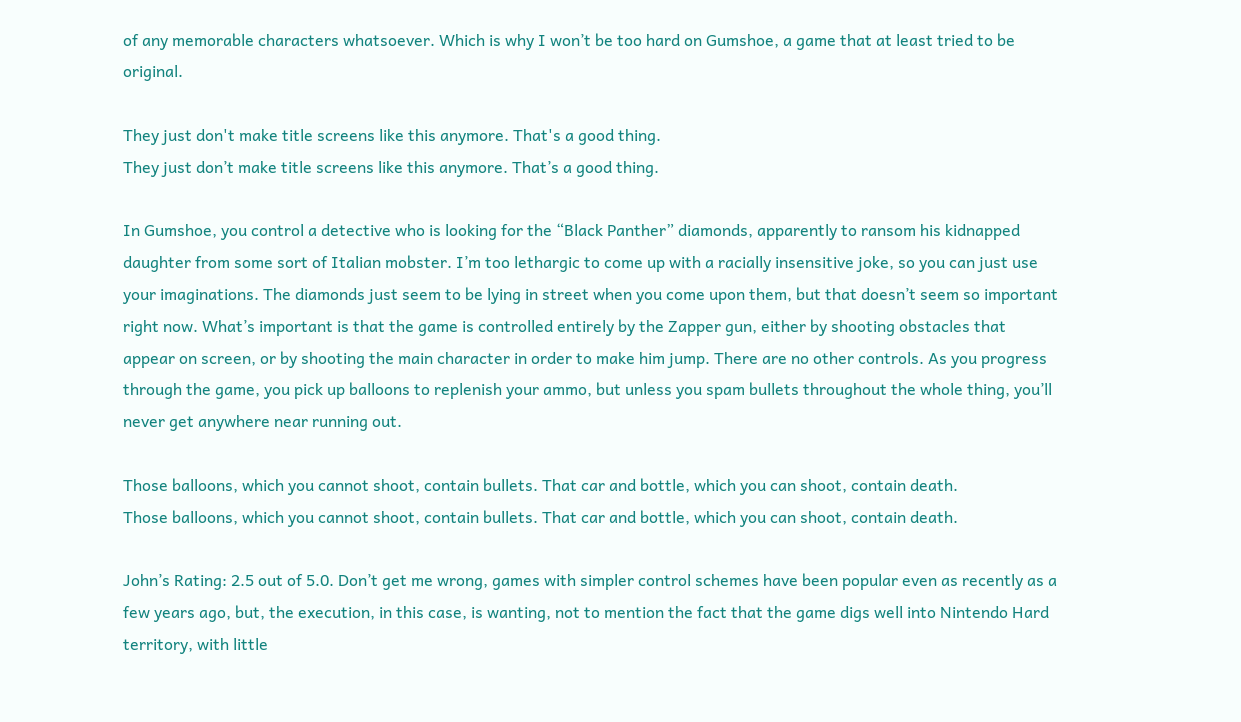of any memorable characters whatsoever. Which is why I won’t be too hard on Gumshoe, a game that at least tried to be original.

They just don't make title screens like this anymore. That's a good thing.
They just don’t make title screens like this anymore. That’s a good thing.

In Gumshoe, you control a detective who is looking for the “Black Panther” diamonds, apparently to ransom his kidnapped daughter from some sort of Italian mobster. I’m too lethargic to come up with a racially insensitive joke, so you can just use your imaginations. The diamonds just seem to be lying in street when you come upon them, but that doesn’t seem so important right now. What’s important is that the game is controlled entirely by the Zapper gun, either by shooting obstacles that appear on screen, or by shooting the main character in order to make him jump. There are no other controls. As you progress through the game, you pick up balloons to replenish your ammo, but unless you spam bullets throughout the whole thing, you’ll never get anywhere near running out.

Those balloons, which you cannot shoot, contain bullets. That car and bottle, which you can shoot, contain death.
Those balloons, which you cannot shoot, contain bullets. That car and bottle, which you can shoot, contain death.

John’s Rating: 2.5 out of 5.0. Don’t get me wrong, games with simpler control schemes have been popular even as recently as a few years ago, but, the execution, in this case, is wanting, not to mention the fact that the game digs well into Nintendo Hard territory, with little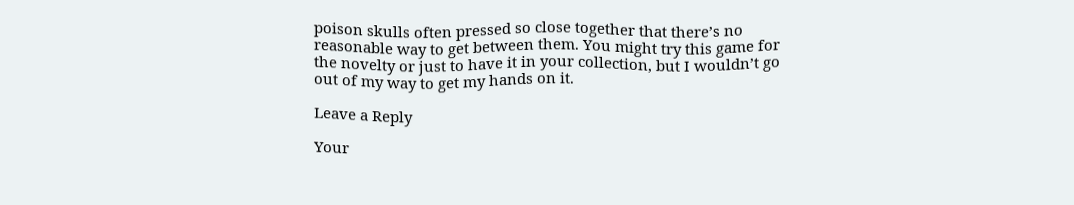poison skulls often pressed so close together that there’s no reasonable way to get between them. You might try this game for the novelty or just to have it in your collection, but I wouldn’t go out of my way to get my hands on it.

Leave a Reply

Your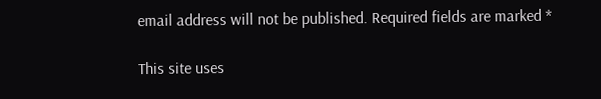email address will not be published. Required fields are marked *

This site uses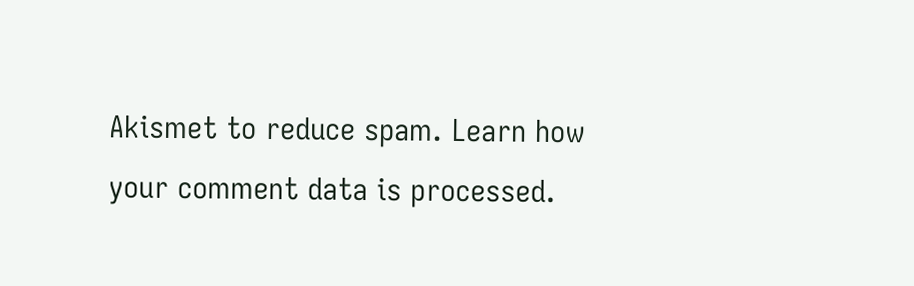Akismet to reduce spam. Learn how your comment data is processed.